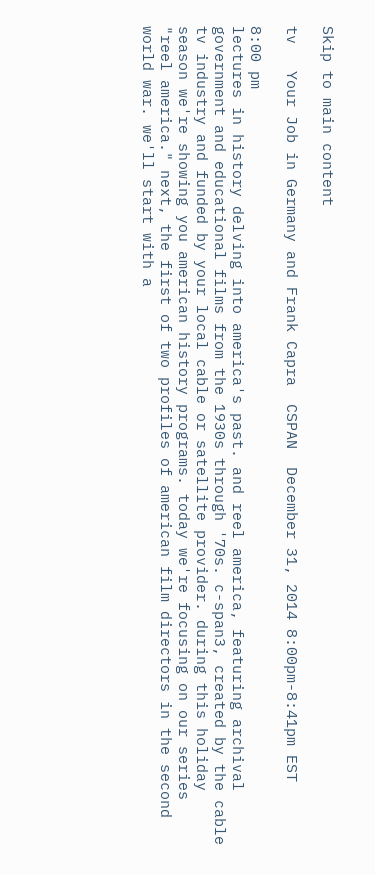Skip to main content

tv   Your Job in Germany and Frank Capra  CSPAN  December 31, 2014 8:00pm-8:41pm EST

8:00 pm
lectures in history delving into america's past. and reel america, featuring archival government and educational films from the 1930s through '70s. c-span3, created by the cable tv industry and funded by your local cable or satellite provider. during this holiday season we're showing you american history programs. today we're focusing on our series "reel america." next, the first of two profiles of american film directors in the second world war. we'll start with a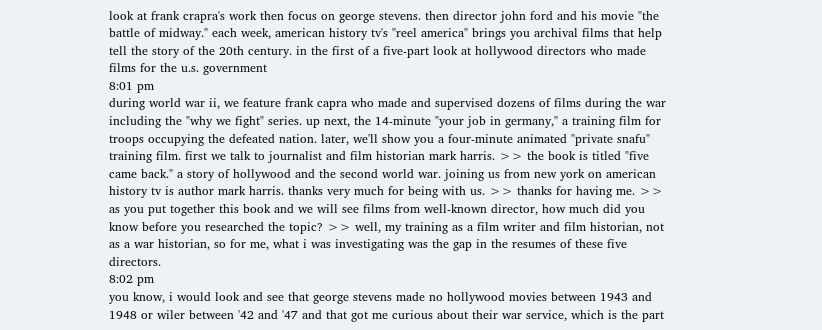look at frank crapra's work then focus on george stevens. then director john ford and his movie "the battle of midway." each week, american history tv's "reel america" brings you archival films that help tell the story of the 20th century. in the first of a five-part look at hollywood directors who made films for the u.s. government
8:01 pm
during world war ii, we feature frank capra who made and supervised dozens of films during the war including the "why we fight" series. up next, the 14-minute "your job in germany," a training film for troops occupying the defeated nation. later, we'll show you a four-minute animated "private snafu" training film. first we talk to journalist and film historian mark harris. >> the book is titled "five came back." a story of hollywood and the second world war. joining us from new york on american history tv is author mark harris. thanks very much for being with us. >> thanks for having me. >> as you put together this book and we will see films from well-known director, how much did you know before you researched the topic? >> well, my training as a film writer and film historian, not as a war historian, so for me, what i was investigating was the gap in the resumes of these five directors.
8:02 pm
you know, i would look and see that george stevens made no hollywood movies between 1943 and 1948 or wiler between '42 and '47 and that got me curious about their war service, which is the part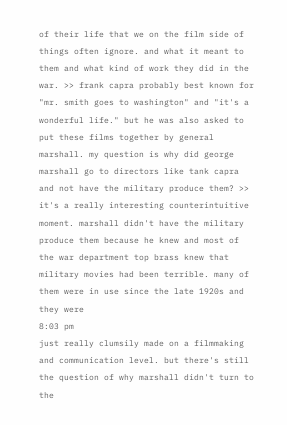of their life that we on the film side of things often ignore. and what it meant to them and what kind of work they did in the war. >> frank capra probably best known for "mr. smith goes to washington" and "it's a wonderful life." but he was also asked to put these films together by general marshall. my question is why did george marshall go to directors like tank capra and not have the military produce them? >> it's a really interesting counterintuitive moment. marshall didn't have the military produce them because he knew and most of the war department top brass knew that military movies had been terrible. many of them were in use since the late 1920s and they were
8:03 pm
just really clumsily made on a filmmaking and communication level. but there's still the question of why marshall didn't turn to the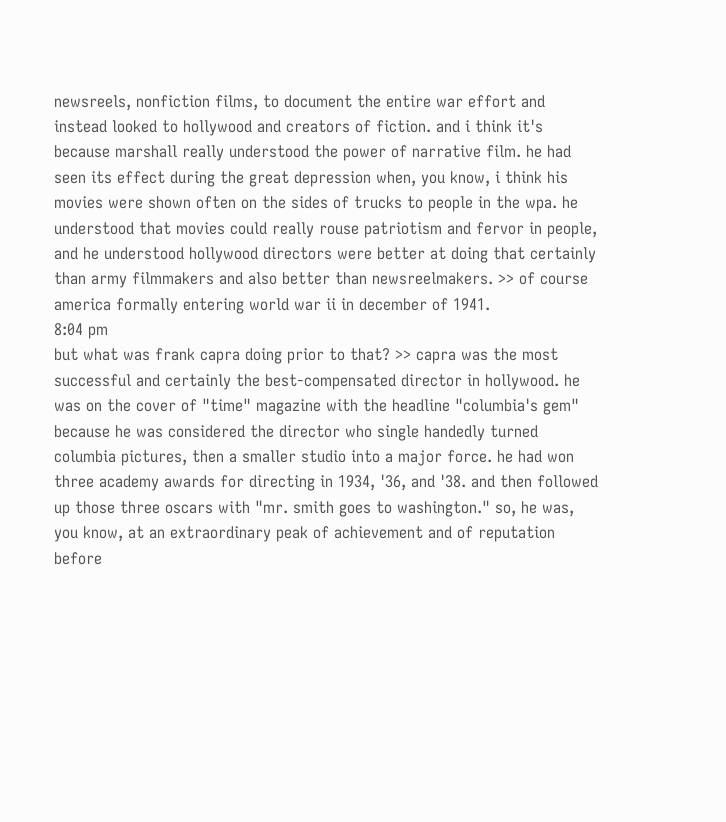newsreels, nonfiction films, to document the entire war effort and instead looked to hollywood and creators of fiction. and i think it's because marshall really understood the power of narrative film. he had seen its effect during the great depression when, you know, i think his movies were shown often on the sides of trucks to people in the wpa. he understood that movies could really rouse patriotism and fervor in people, and he understood hollywood directors were better at doing that certainly than army filmmakers and also better than newsreelmakers. >> of course america formally entering world war ii in december of 1941.
8:04 pm
but what was frank capra doing prior to that? >> capra was the most successful and certainly the best-compensated director in hollywood. he was on the cover of "time" magazine with the headline "columbia's gem" because he was considered the director who single handedly turned columbia pictures, then a smaller studio into a major force. he had won three academy awards for directing in 1934, '36, and '38. and then followed up those three oscars with "mr. smith goes to washington." so, he was, you know, at an extraordinary peak of achievement and of reputation before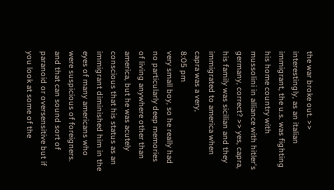the war broke out. >> interestingly, as an italian immigrant, the u.s. was fighting his home country with mussolini in alliance with hitler's germany, correct? >> yes, capra, his family was sicilian and they immigrated to america when capra was a very,
8:05 pm
very small boy, so he really had no particularly deep memories of living anywhere other than america, but he was acutely conscious that his status as an immigrant diminished him in the eyes of many americans who were suspicious of foreigners. and that can sound sort of paranoid or oversensitive but if you look at some of the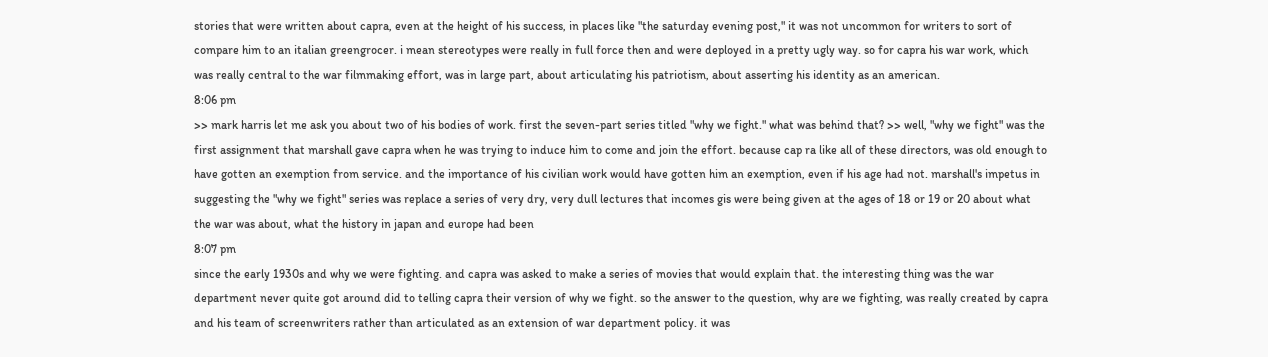stories that were written about capra, even at the height of his success, in places like "the saturday evening post," it was not uncommon for writers to sort of compare him to an italian greengrocer. i mean stereotypes were really in full force then and were deployed in a pretty ugly way. so for capra his war work, which was really central to the war filmmaking effort, was in large part, about articulating his patriotism, about asserting his identity as an american.
8:06 pm
>> mark harris let me ask you about two of his bodies of work. first the seven-part series titled "why we fight." what was behind that? >> well, "why we fight" was the first assignment that marshall gave capra when he was trying to induce him to come and join the effort. because cap ra like all of these directors, was old enough to have gotten an exemption from service. and the importance of his civilian work would have gotten him an exemption, even if his age had not. marshall's impetus in suggesting the "why we fight" series was replace a series of very dry, very dull lectures that incomes gis were being given at the ages of 18 or 19 or 20 about what the war was about, what the history in japan and europe had been
8:07 pm
since the early 1930s and why we were fighting. and capra was asked to make a series of movies that would explain that. the interesting thing was the war department never quite got around did to telling capra their version of why we fight. so the answer to the question, why are we fighting, was really created by capra and his team of screenwriters rather than articulated as an extension of war department policy. it was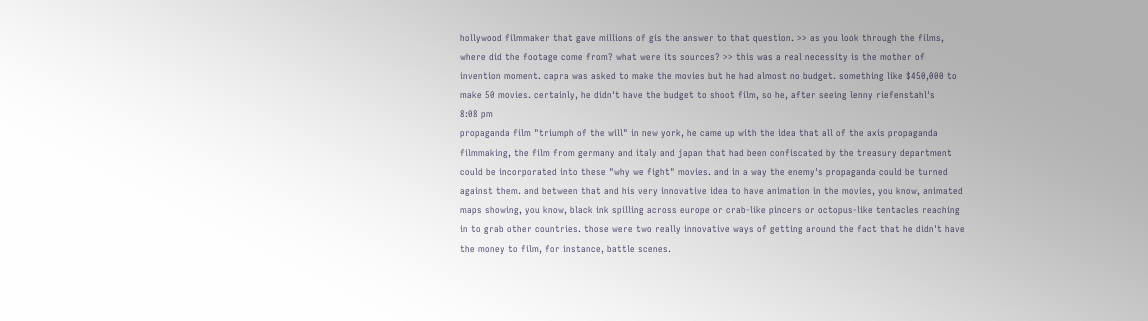hollywood filmmaker that gave millions of gis the answer to that question. >> as you look through the films, where did the footage come from? what were its sources? >> this was a real necessity is the mother of invention moment. capra was asked to make the movies but he had almost no budget. something like $450,000 to make 50 movies. certainly, he didn't have the budget to shoot film, so he, after seeing lenny riefenstahl's
8:08 pm
propaganda film "triumph of the will" in new york, he came up with the idea that all of the axis propaganda filmmaking, the film from germany and italy and japan that had been confiscated by the treasury department could be incorporated into these "why we fight" movies. and in a way the enemy's propaganda could be turned against them. and between that and his very innovative idea to have animation in the movies, you know, animated maps showing, you know, black ink spilling across europe or crab-like pincers or octopus-like tentacles reaching in to grab other countries. those were two really innovative ways of getting around the fact that he didn't have the money to film, for instance, battle scenes.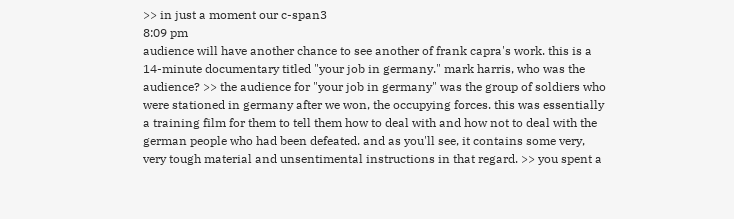>> in just a moment our c-span3
8:09 pm
audience will have another chance to see another of frank capra's work. this is a 14-minute documentary titled "your job in germany." mark harris, who was the audience? >> the audience for "your job in germany" was the group of soldiers who were stationed in germany after we won, the occupying forces. this was essentially a training film for them to tell them how to deal with and how not to deal with the german people who had been defeated. and as you'll see, it contains some very, very tough material and unsentimental instructions in that regard. >> you spent a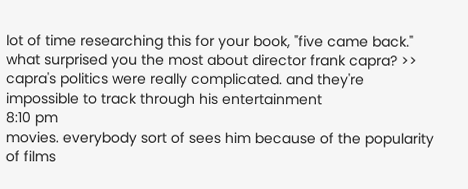lot of time researching this for your book, "five came back." what surprised you the most about director frank capra? >> capra's politics were really complicated. and they're impossible to track through his entertainment
8:10 pm
movies. everybody sort of sees him because of the popularity of films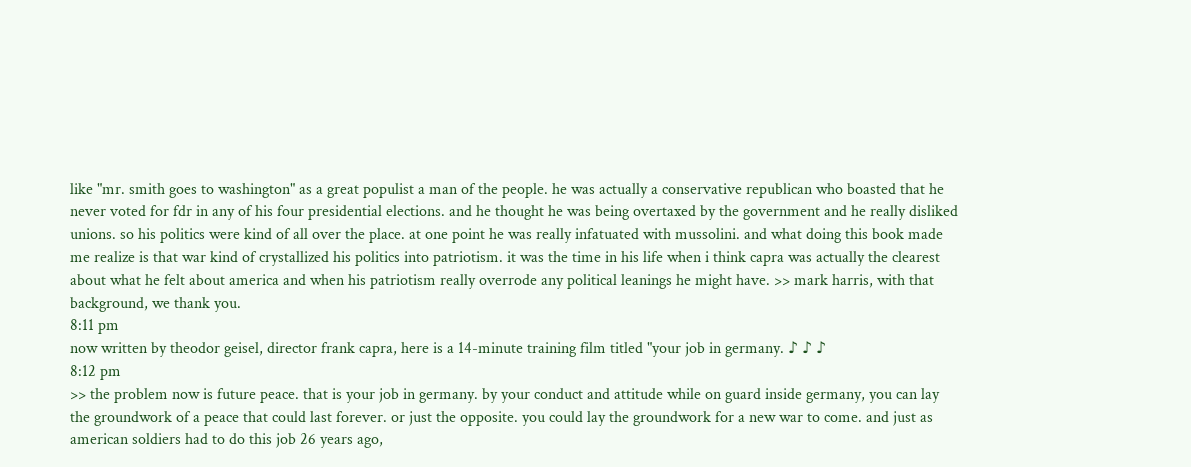like "mr. smith goes to washington" as a great populist a man of the people. he was actually a conservative republican who boasted that he never voted for fdr in any of his four presidential elections. and he thought he was being overtaxed by the government and he really disliked unions. so his politics were kind of all over the place. at one point he was really infatuated with mussolini. and what doing this book made me realize is that war kind of crystallized his politics into patriotism. it was the time in his life when i think capra was actually the clearest about what he felt about america and when his patriotism really overrode any political leanings he might have. >> mark harris, with that background, we thank you.
8:11 pm
now written by theodor geisel, director frank capra, here is a 14-minute training film titled "your job in germany. ♪ ♪ ♪
8:12 pm
>> the problem now is future peace. that is your job in germany. by your conduct and attitude while on guard inside germany, you can lay the groundwork of a peace that could last forever. or just the opposite. you could lay the groundwork for a new war to come. and just as american soldiers had to do this job 26 years ago,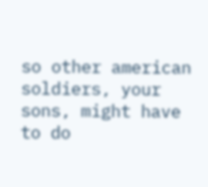so other american soldiers, your sons, might have to do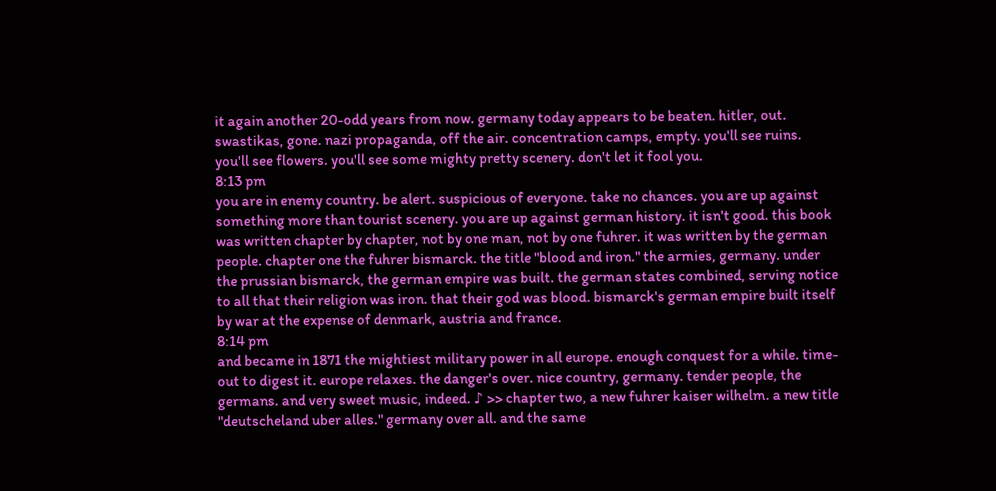it again another 20-odd years from now. germany today appears to be beaten. hitler, out. swastikas, gone. nazi propaganda, off the air. concentration camps, empty. you'll see ruins. you'll see flowers. you'll see some mighty pretty scenery. don't let it fool you.
8:13 pm
you are in enemy country. be alert. suspicious of everyone. take no chances. you are up against something more than tourist scenery. you are up against german history. it isn't good. this book was written chapter by chapter, not by one man, not by one fuhrer. it was written by the german people. chapter one the fuhrer bismarck. the title "blood and iron." the armies, germany. under the prussian bismarck, the german empire was built. the german states combined, serving notice to all that their religion was iron. that their god was blood. bismarck's german empire built itself by war at the expense of denmark, austria and france.
8:14 pm
and became in 1871 the mightiest military power in all europe. enough conquest for a while. time-out to digest it. europe relaxes. the danger's over. nice country, germany. tender people, the germans. and very sweet music, indeed. ♪ >> chapter two, a new fuhrer kaiser wilhelm. a new title "deutscheland uber alles." germany over all. and the same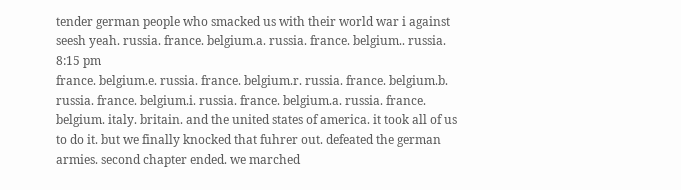tender german people who smacked us with their world war i against seesh yeah. russia. france. belgium.a. russia. france. belgium.. russia.
8:15 pm
france. belgium.e. russia. france. belgium.r. russia. france. belgium.b. russia. france. belgium.i. russia. france. belgium.a. russia. france. belgium. italy. britain. and the united states of america. it took all of us to do it. but we finally knocked that fuhrer out. defeated the german armies. second chapter ended. we marched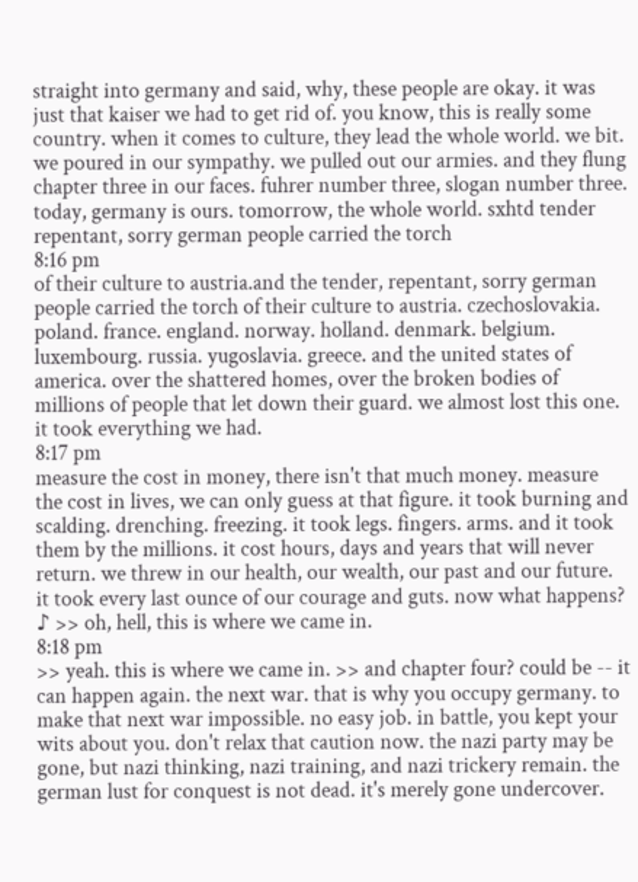straight into germany and said, why, these people are okay. it was just that kaiser we had to get rid of. you know, this is really some country. when it comes to culture, they lead the whole world. we bit. we poured in our sympathy. we pulled out our armies. and they flung chapter three in our faces. fuhrer number three, slogan number three. today, germany is ours. tomorrow, the whole world. sxhtd tender repentant, sorry german people carried the torch
8:16 pm
of their culture to austria.and the tender, repentant, sorry german people carried the torch of their culture to austria. czechoslovakia. poland. france. england. norway. holland. denmark. belgium. luxembourg. russia. yugoslavia. greece. and the united states of america. over the shattered homes, over the broken bodies of millions of people that let down their guard. we almost lost this one. it took everything we had.
8:17 pm
measure the cost in money, there isn't that much money. measure the cost in lives, we can only guess at that figure. it took burning and scalding. drenching. freezing. it took legs. fingers. arms. and it took them by the millions. it cost hours, days and years that will never return. we threw in our health, our wealth, our past and our future. it took every last ounce of our courage and guts. now what happens? ♪ >> oh, hell, this is where we came in.
8:18 pm
>> yeah. this is where we came in. >> and chapter four? could be -- it can happen again. the next war. that is why you occupy germany. to make that next war impossible. no easy job. in battle, you kept your wits about you. don't relax that caution now. the nazi party may be gone, but nazi thinking, nazi training, and nazi trickery remain. the german lust for conquest is not dead. it's merely gone undercover.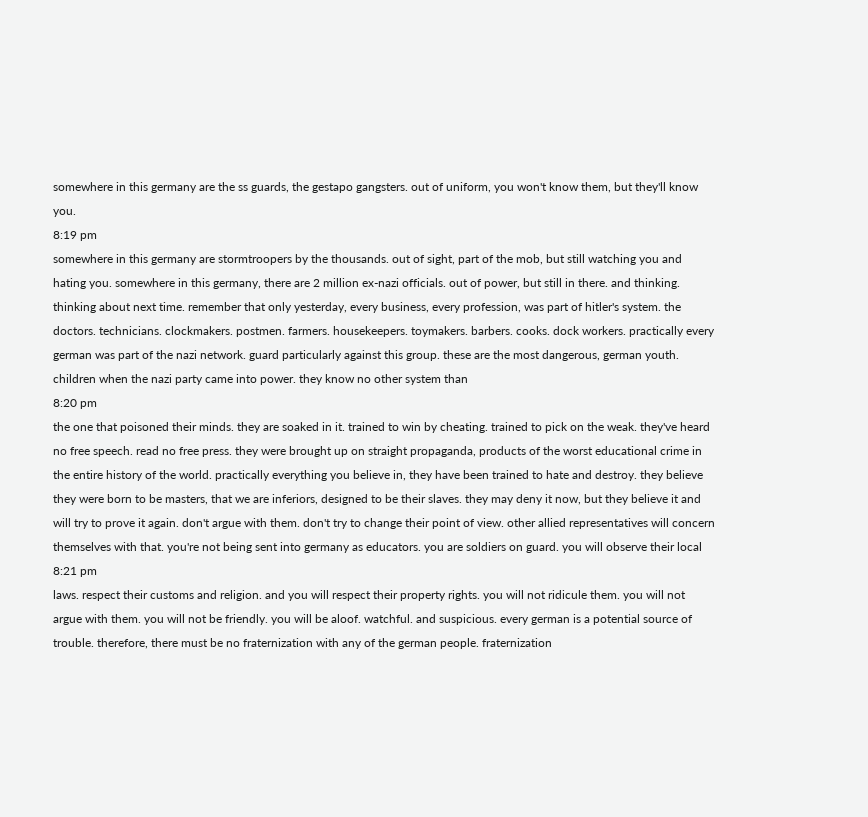somewhere in this germany are the ss guards, the gestapo gangsters. out of uniform, you won't know them, but they'll know you.
8:19 pm
somewhere in this germany are stormtroopers by the thousands. out of sight, part of the mob, but still watching you and hating you. somewhere in this germany, there are 2 million ex-nazi officials. out of power, but still in there. and thinking. thinking about next time. remember that only yesterday, every business, every profession, was part of hitler's system. the doctors. technicians. clockmakers. postmen. farmers. housekeepers. toymakers. barbers. cooks. dock workers. practically every german was part of the nazi network. guard particularly against this group. these are the most dangerous, german youth. children when the nazi party came into power. they know no other system than
8:20 pm
the one that poisoned their minds. they are soaked in it. trained to win by cheating. trained to pick on the weak. they've heard no free speech. read no free press. they were brought up on straight propaganda, products of the worst educational crime in the entire history of the world. practically everything you believe in, they have been trained to hate and destroy. they believe they were born to be masters, that we are inferiors, designed to be their slaves. they may deny it now, but they believe it and will try to prove it again. don't argue with them. don't try to change their point of view. other allied representatives will concern themselves with that. you're not being sent into germany as educators. you are soldiers on guard. you will observe their local
8:21 pm
laws. respect their customs and religion. and you will respect their property rights. you will not ridicule them. you will not argue with them. you will not be friendly. you will be aloof. watchful. and suspicious. every german is a potential source of trouble. therefore, there must be no fraternization with any of the german people. fraternization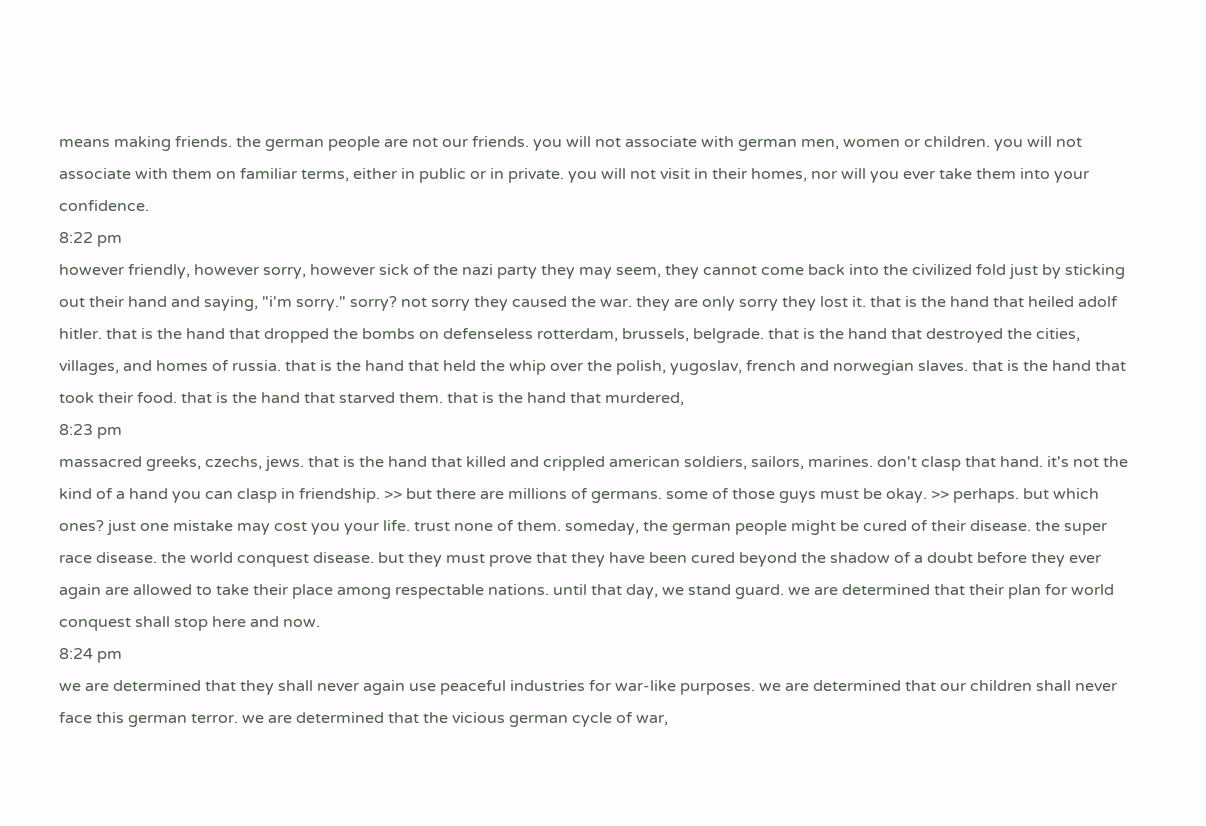means making friends. the german people are not our friends. you will not associate with german men, women or children. you will not associate with them on familiar terms, either in public or in private. you will not visit in their homes, nor will you ever take them into your confidence.
8:22 pm
however friendly, however sorry, however sick of the nazi party they may seem, they cannot come back into the civilized fold just by sticking out their hand and saying, "i'm sorry." sorry? not sorry they caused the war. they are only sorry they lost it. that is the hand that heiled adolf hitler. that is the hand that dropped the bombs on defenseless rotterdam, brussels, belgrade. that is the hand that destroyed the cities, villages, and homes of russia. that is the hand that held the whip over the polish, yugoslav, french and norwegian slaves. that is the hand that took their food. that is the hand that starved them. that is the hand that murdered,
8:23 pm
massacred greeks, czechs, jews. that is the hand that killed and crippled american soldiers, sailors, marines. don't clasp that hand. it's not the kind of a hand you can clasp in friendship. >> but there are millions of germans. some of those guys must be okay. >> perhaps. but which ones? just one mistake may cost you your life. trust none of them. someday, the german people might be cured of their disease. the super race disease. the world conquest disease. but they must prove that they have been cured beyond the shadow of a doubt before they ever again are allowed to take their place among respectable nations. until that day, we stand guard. we are determined that their plan for world conquest shall stop here and now.
8:24 pm
we are determined that they shall never again use peaceful industries for war-like purposes. we are determined that our children shall never face this german terror. we are determined that the vicious german cycle of war,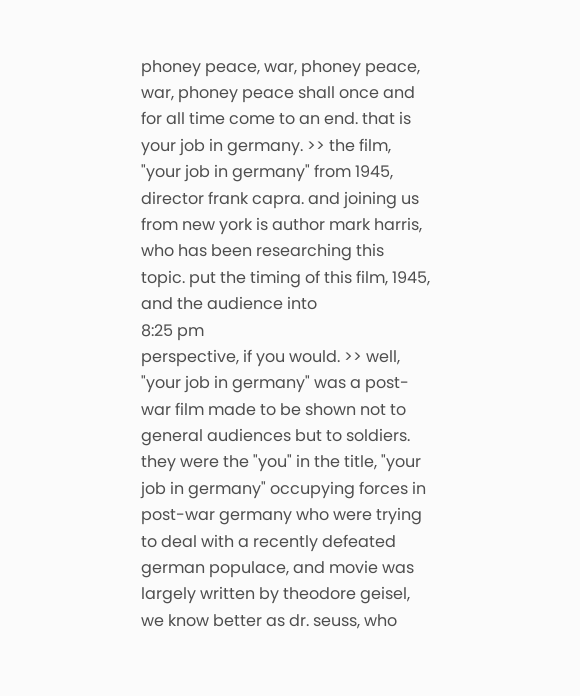phoney peace, war, phoney peace, war, phoney peace shall once and for all time come to an end. that is your job in germany. >> the film, "your job in germany" from 1945, director frank capra. and joining us from new york is author mark harris, who has been researching this topic. put the timing of this film, 1945, and the audience into
8:25 pm
perspective, if you would. >> well, "your job in germany" was a post-war film made to be shown not to general audiences but to soldiers. they were the "you" in the title, "your job in germany" occupying forces in post-war germany who were trying to deal with a recently defeated german populace, and movie was largely written by theodore geisel, we know better as dr. seuss, who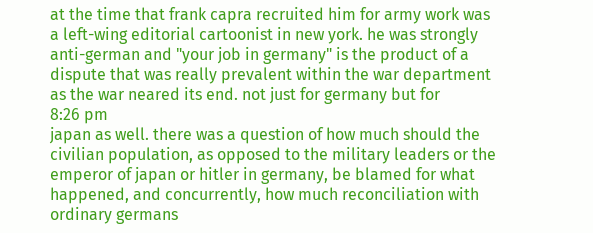at the time that frank capra recruited him for army work was a left-wing editorial cartoonist in new york. he was strongly anti-german and "your job in germany" is the product of a dispute that was really prevalent within the war department as the war neared its end. not just for germany but for
8:26 pm
japan as well. there was a question of how much should the civilian population, as opposed to the military leaders or the emperor of japan or hitler in germany, be blamed for what happened, and concurrently, how much reconciliation with ordinary germans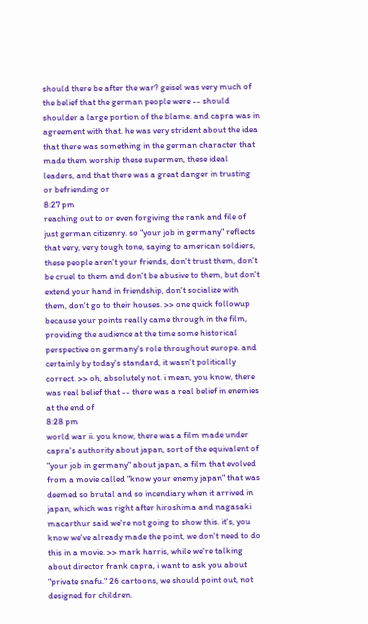should there be after the war? geisel was very much of the belief that the german people were -- should shoulder a large portion of the blame. and capra was in agreement with that. he was very strident about the idea that there was something in the german character that made them worship these supermen, these ideal leaders, and that there was a great danger in trusting or befriending or
8:27 pm
reaching out to or even forgiving the rank and file of just german citizenry. so "your job in germany" reflects that very, very tough tone, saying to american soldiers, these people aren't your friends, don't trust them, don't be cruel to them and don't be abusive to them, but don't extend your hand in friendship, don't socialize with them, don't go to their houses. >> one quick followup because your points really came through in the film, providing the audience at the time some historical perspective on germany's role throughout europe. and certainly by today's standard, it wasn't politically correct. >> oh, absolutely not. i mean, you know, there was real belief that -- there was a real belief in enemies at the end of
8:28 pm
world war ii. you know, there was a film made under capra's authority about japan, sort of the equivalent of "your job in germany" about japan, a film that evolved from a movie called "know your enemy japan" that was deemed so brutal and so incendiary when it arrived in japan, which was right after hiroshima and nagasaki macarthur said we're not going to show this. it's, you know we've already made the point, we don't need to do this in a movie. >> mark harris, while we're talking about director frank capra, i want to ask you about "private snafu." 26 cartoons, we should point out, not designed for children.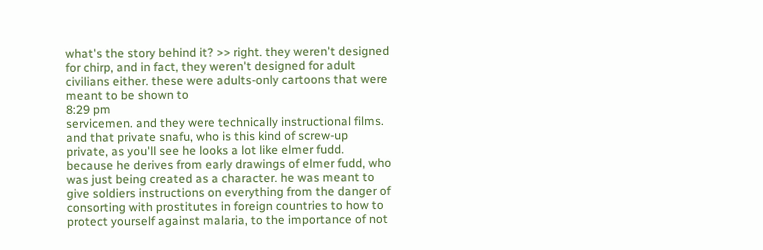what's the story behind it? >> right. they weren't designed for chirp, and in fact, they weren't designed for adult civilians either. these were adults-only cartoons that were meant to be shown to
8:29 pm
servicemen. and they were technically instructional films. and that private snafu, who is this kind of screw-up private, as you'll see he looks a lot like elmer fudd. because he derives from early drawings of elmer fudd, who was just being created as a character. he was meant to give soldiers instructions on everything from the danger of consorting with prostitutes in foreign countries to how to protect yourself against malaria, to the importance of not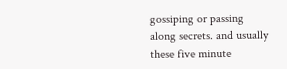gossiping or passing along secrets. and usually these five minute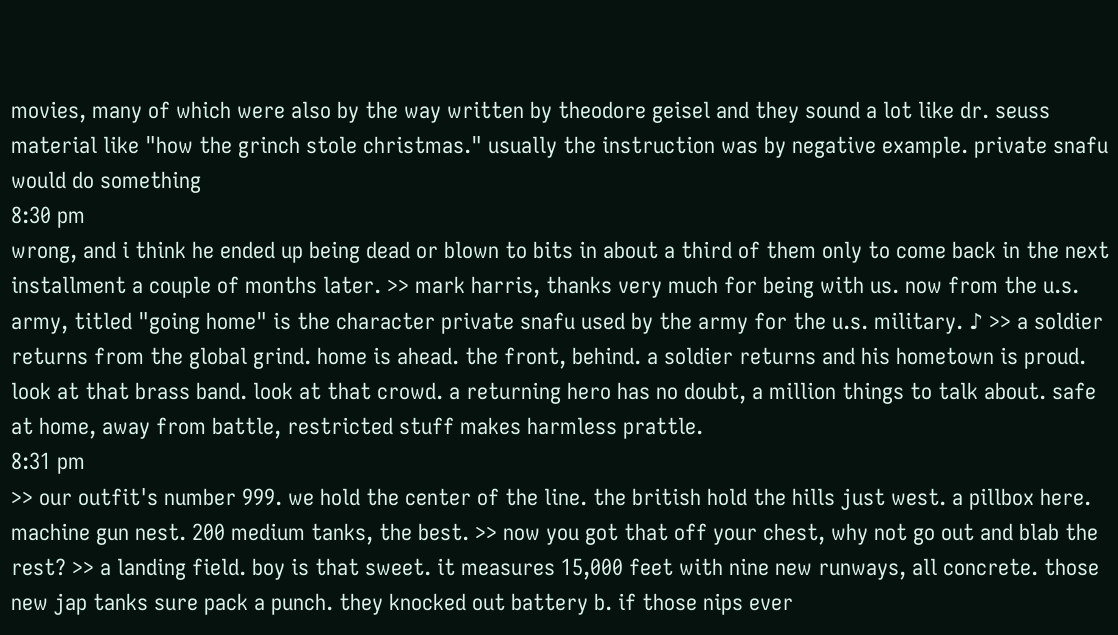movies, many of which were also by the way written by theodore geisel and they sound a lot like dr. seuss material like "how the grinch stole christmas." usually the instruction was by negative example. private snafu would do something
8:30 pm
wrong, and i think he ended up being dead or blown to bits in about a third of them only to come back in the next installment a couple of months later. >> mark harris, thanks very much for being with us. now from the u.s. army, titled "going home" is the character private snafu used by the army for the u.s. military. ♪ >> a soldier returns from the global grind. home is ahead. the front, behind. a soldier returns and his hometown is proud. look at that brass band. look at that crowd. a returning hero has no doubt, a million things to talk about. safe at home, away from battle, restricted stuff makes harmless prattle.
8:31 pm
>> our outfit's number 999. we hold the center of the line. the british hold the hills just west. a pillbox here. machine gun nest. 200 medium tanks, the best. >> now you got that off your chest, why not go out and blab the rest? >> a landing field. boy is that sweet. it measures 15,000 feet with nine new runways, all concrete. those new jap tanks sure pack a punch. they knocked out battery b. if those nips ever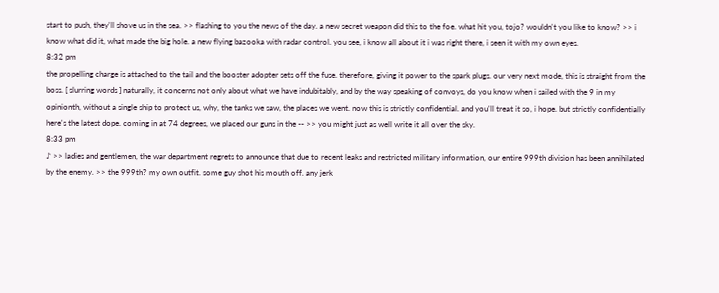start to push, they'll shove us in the sea. >> flashing to you the news of the day. a new secret weapon did this to the foe. what hit you, tojo? wouldn't you like to know? >> i know what did it, what made the big hole. a new flying bazooka with radar control. you see, i know all about it i was right there, i seen it with my own eyes.
8:32 pm
the propelling charge is attached to the tail and the booster adopter sets off the fuse. therefore, giving it power to the spark plugs. our very next mode, this is straight from the boss. [ slurring words ] naturally, it concerns not only about what we have indubitably, and by the way speaking of convoys, do you know when i sailed with the 9 in my opinionth, without a single ship to protect us, why, the tanks we saw, the places we went. now this is strictly confidential. and you'll treat it so, i hope. but strictly confidentially here's the latest dope. coming in at 74 degrees, we placed our guns in the -- >> you might just as well write it all over the sky.
8:33 pm
♪ >> ladies and gentlemen, the war department regrets to announce that due to recent leaks and restricted military information, our entire 999th division has been annihilated by the enemy. >> the 999th? my own outfit. some guy shot his mouth off. any jerk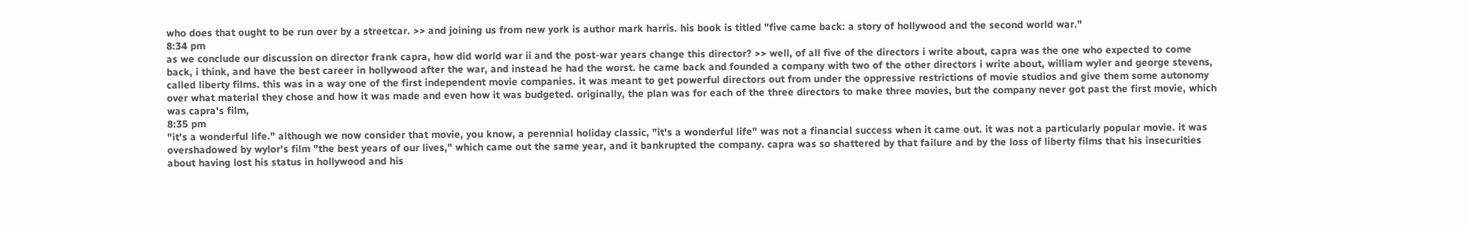who does that ought to be run over by a streetcar. >> and joining us from new york is author mark harris. his book is titled "five came back: a story of hollywood and the second world war."
8:34 pm
as we conclude our discussion on director frank capra, how did world war ii and the post-war years change this director? >> well, of all five of the directors i write about, capra was the one who expected to come back, i think, and have the best career in hollywood after the war, and instead he had the worst. he came back and founded a company with two of the other directors i write about, william wyler and george stevens, called liberty films. this was in a way one of the first independent movie companies. it was meant to get powerful directors out from under the oppressive restrictions of movie studios and give them some autonomy over what material they chose and how it was made and even how it was budgeted. originally, the plan was for each of the three directors to make three movies, but the company never got past the first movie, which was capra's film,
8:35 pm
"it's a wonderful life." although we now consider that movie, you know, a perennial holiday classic, "it's a wonderful life" was not a financial success when it came out. it was not a particularly popular movie. it was overshadowed by wylor's film "the best years of our lives," which came out the same year, and it bankrupted the company. capra was so shattered by that failure and by the loss of liberty films that his insecurities about having lost his status in hollywood and his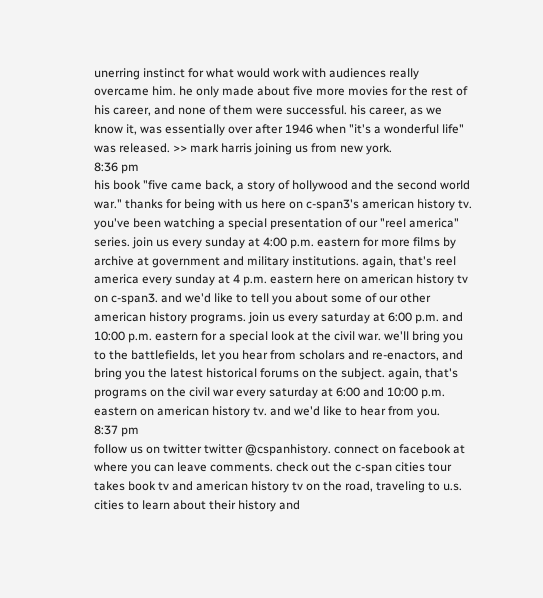unerring instinct for what would work with audiences really overcame him. he only made about five more movies for the rest of his career, and none of them were successful. his career, as we know it, was essentially over after 1946 when "it's a wonderful life" was released. >> mark harris joining us from new york.
8:36 pm
his book "five came back, a story of hollywood and the second world war." thanks for being with us here on c-span3's american history tv. you've been watching a special presentation of our "reel america" series. join us every sunday at 4:00 p.m. eastern for more films by archive at government and military institutions. again, that's reel america every sunday at 4 p.m. eastern here on american history tv on c-span3. and we'd like to tell you about some of our other american history programs. join us every saturday at 6:00 p.m. and 10:00 p.m. eastern for a special look at the civil war. we'll bring you to the battlefields, let you hear from scholars and re-enactors, and bring you the latest historical forums on the subject. again, that's programs on the civil war every saturday at 6:00 and 10:00 p.m. eastern on american history tv. and we'd like to hear from you.
8:37 pm
follow us on twitter twitter @cspanhistory. connect on facebook at where you can leave comments. check out the c-span cities tour takes book tv and american history tv on the road, traveling to u.s. cities to learn about their history and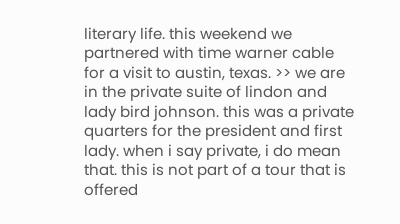literary life. this weekend we partnered with time warner cable for a visit to austin, texas. >> we are in the private suite of lindon and lady bird johnson. this was a private quarters for the president and first lady. when i say private, i do mean that. this is not part of a tour that is offered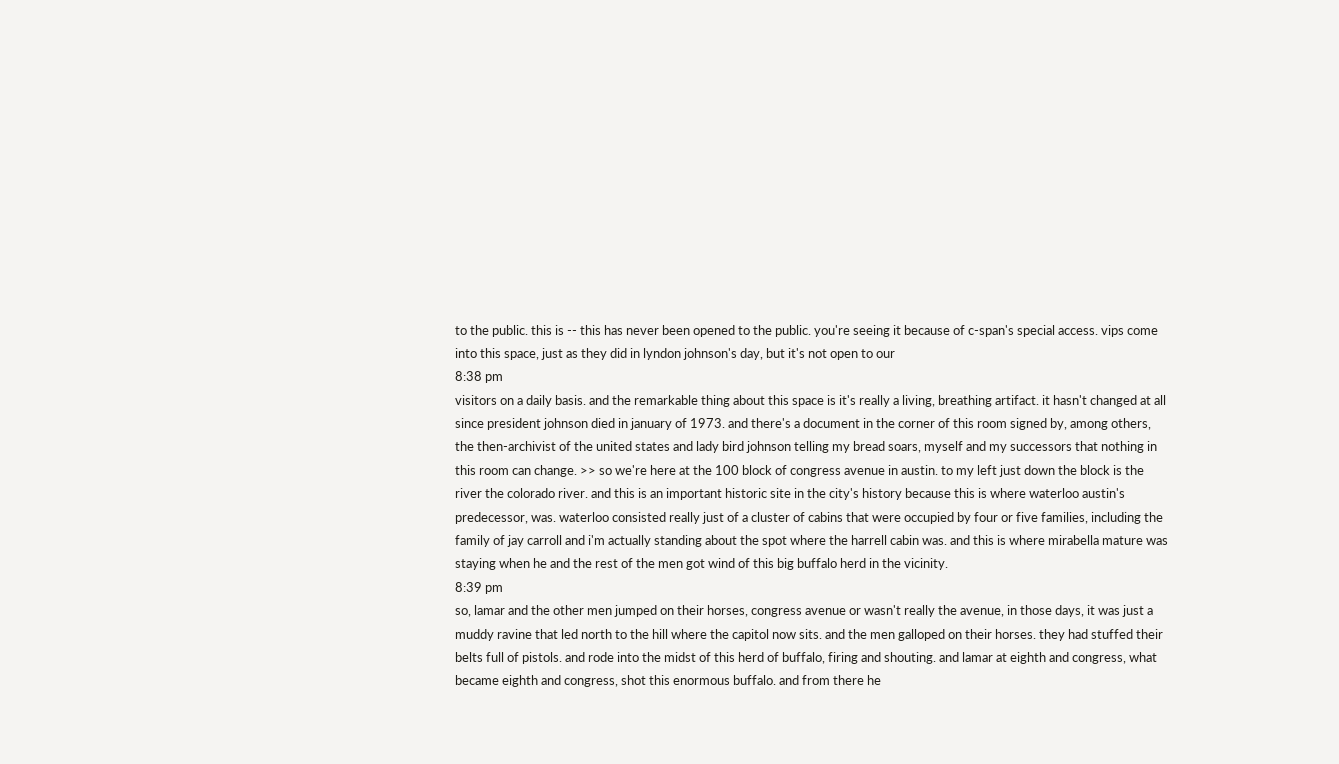to the public. this is -- this has never been opened to the public. you're seeing it because of c-span's special access. vips come into this space, just as they did in lyndon johnson's day, but it's not open to our
8:38 pm
visitors on a daily basis. and the remarkable thing about this space is it's really a living, breathing artifact. it hasn't changed at all since president johnson died in january of 1973. and there's a document in the corner of this room signed by, among others, the then-archivist of the united states and lady bird johnson telling my bread soars, myself and my successors that nothing in this room can change. >> so we're here at the 100 block of congress avenue in austin. to my left just down the block is the river the colorado river. and this is an important historic site in the city's history because this is where waterloo austin's predecessor, was. waterloo consisted really just of a cluster of cabins that were occupied by four or five families, including the family of jay carroll and i'm actually standing about the spot where the harrell cabin was. and this is where mirabella mature was staying when he and the rest of the men got wind of this big buffalo herd in the vicinity.
8:39 pm
so, lamar and the other men jumped on their horses, congress avenue or wasn't really the avenue, in those days, it was just a muddy ravine that led north to the hill where the capitol now sits. and the men galloped on their horses. they had stuffed their belts full of pistols. and rode into the midst of this herd of buffalo, firing and shouting. and lamar at eighth and congress, what became eighth and congress, shot this enormous buffalo. and from there he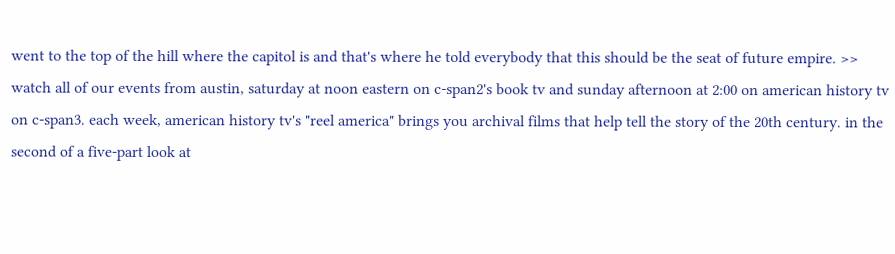went to the top of the hill where the capitol is and that's where he told everybody that this should be the seat of future empire. >> watch all of our events from austin, saturday at noon eastern on c-span2's book tv and sunday afternoon at 2:00 on american history tv on c-span3. each week, american history tv's "reel america" brings you archival films that help tell the story of the 20th century. in the second of a five-part look at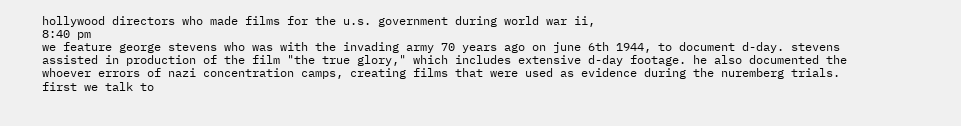hollywood directors who made films for the u.s. government during world war ii,
8:40 pm
we feature george stevens who was with the invading army 70 years ago on june 6th 1944, to document d-day. stevens assisted in production of the film "the true glory," which includes extensive d-day footage. he also documented the whoever errors of nazi concentration camps, creating films that were used as evidence during the nuremberg trials. first we talk to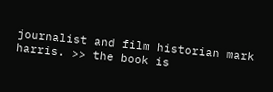journalist and film historian mark harris. >> the book is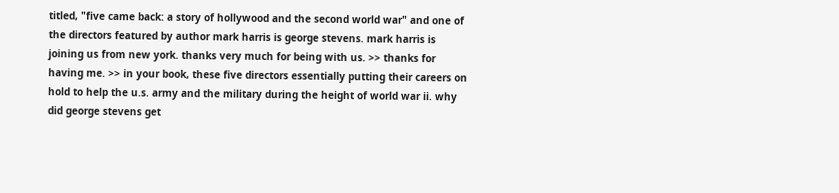titled, "five came back: a story of hollywood and the second world war" and one of the directors featured by author mark harris is george stevens. mark harris is joining us from new york. thanks very much for being with us. >> thanks for having me. >> in your book, these five directors essentially putting their careers on hold to help the u.s. army and the military during the height of world war ii. why did george stevens get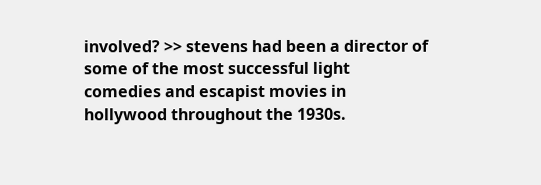involved? >> stevens had been a director of some of the most successful light comedies and escapist movies in hollywood throughout the 1930s.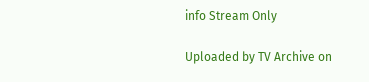info Stream Only

Uploaded by TV Archive on